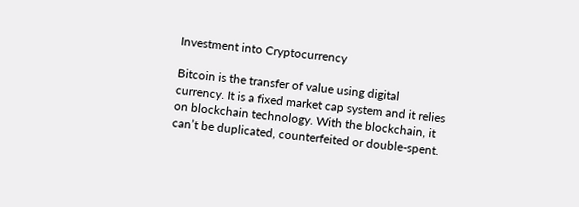Investment into Cryptocurrency

Bitcoin is the transfer of value using digital currency. It is a fixed market cap system and it relies on blockchain technology. With the blockchain, it can’t be duplicated, counterfeited or double-spent.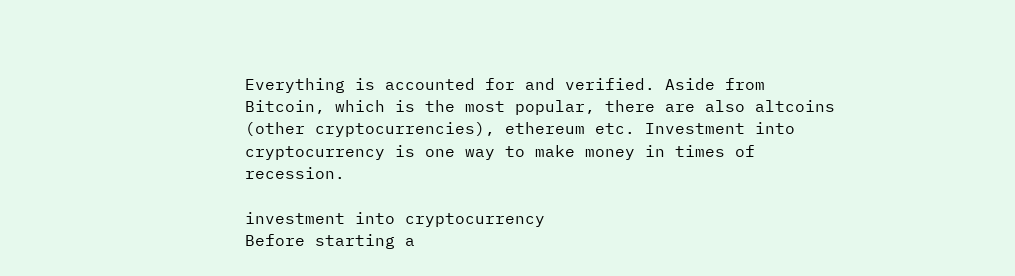Everything is accounted for and verified. Aside from Bitcoin, which is the most popular, there are also altcoins (other cryptocurrencies), ethereum etc. Investment into cryptocurrency is one way to make money in times of recession.

investment into cryptocurrency
Before starting a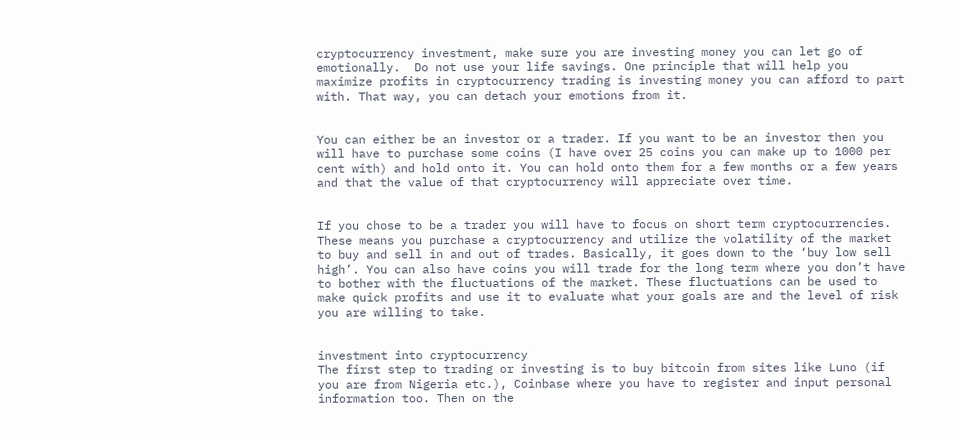cryptocurrency investment, make sure you are investing money you can let go of emotionally.  Do not use your life savings. One principle that will help you maximize profits in cryptocurrency trading is investing money you can afford to part with. That way, you can detach your emotions from it.


You can either be an investor or a trader. If you want to be an investor then you will have to purchase some coins (I have over 25 coins you can make up to 1000 per cent with) and hold onto it. You can hold onto them for a few months or a few years and that the value of that cryptocurrency will appreciate over time.


If you chose to be a trader you will have to focus on short term cryptocurrencies. These means you purchase a cryptocurrency and utilize the volatility of the market to buy and sell in and out of trades. Basically, it goes down to the ‘buy low sell high’. You can also have coins you will trade for the long term where you don’t have to bother with the fluctuations of the market. These fluctuations can be used to make quick profits and use it to evaluate what your goals are and the level of risk you are willing to take.


investment into cryptocurrency
The first step to trading or investing is to buy bitcoin from sites like Luno (if you are from Nigeria etc.), Coinbase where you have to register and input personal information too. Then on the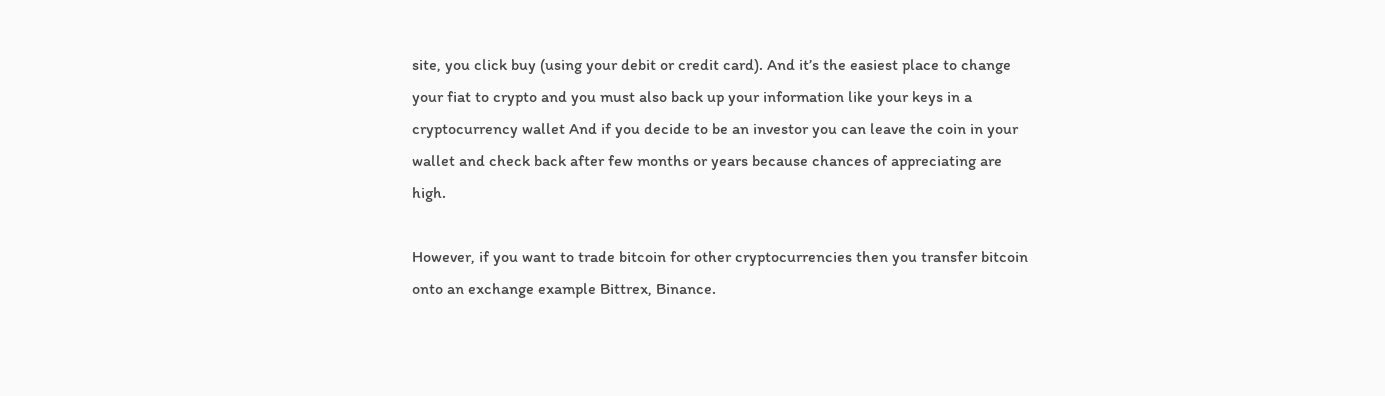site, you click buy (using your debit or credit card). And it’s the easiest place to change your fiat to crypto and you must also back up your information like your keys in a cryptocurrency wallet And if you decide to be an investor you can leave the coin in your wallet and check back after few months or years because chances of appreciating are high.

However, if you want to trade bitcoin for other cryptocurrencies then you transfer bitcoin onto an exchange example Bittrex, Binance.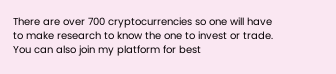There are over 700 cryptocurrencies so one will have to make research to know the one to invest or trade. You can also join my platform for best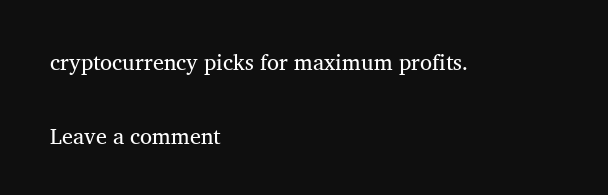cryptocurrency picks for maximum profits.

Leave a comment